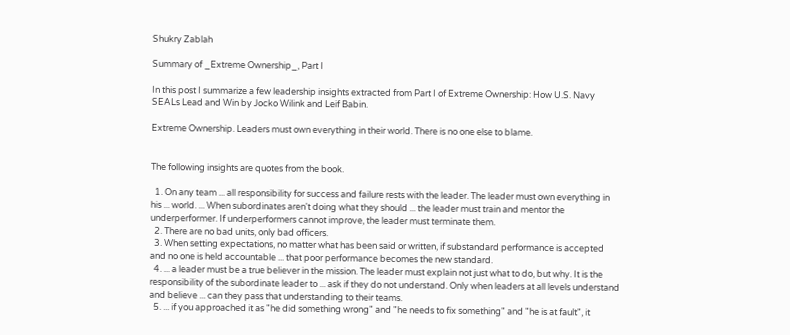Shukry Zablah

Summary of _Extreme Ownership_, Part I

In this post I summarize a few leadership insights extracted from Part I of Extreme Ownership: How U.S. Navy SEALs Lead and Win by Jocko Wilink and Leif Babin.

Extreme Ownership. Leaders must own everything in their world. There is no one else to blame.


The following insights are quotes from the book.

  1. On any team ... all responsibility for success and failure rests with the leader. The leader must own everything in his ... world. ... When subordinates aren't doing what they should ... the leader must train and mentor the underperformer. If underperformers cannot improve, the leader must terminate them.
  2. There are no bad units, only bad officers.
  3. When setting expectations, no matter what has been said or written, if substandard performance is accepted and no one is held accountable ... that poor performance becomes the new standard.
  4. ... a leader must be a true believer in the mission. The leader must explain not just what to do, but why. It is the responsibility of the subordinate leader to ... ask if they do not understand. Only when leaders at all levels understand and believe ... can they pass that understanding to their teams.
  5. ... if you approached it as "he did something wrong" and "he needs to fix something" and "he is at fault", it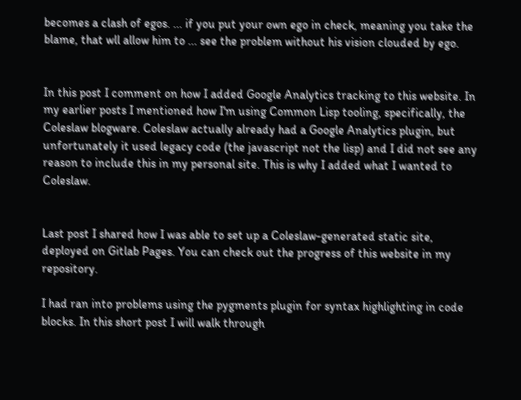becomes a clash of egos. ... if you put your own ego in check, meaning you take the blame, that wll allow him to ... see the problem without his vision clouded by ego.


In this post I comment on how I added Google Analytics tracking to this website. In my earlier posts I mentioned how I'm using Common Lisp tooling, specifically, the Coleslaw blogware. Coleslaw actually already had a Google Analytics plugin, but unfortunately it used legacy code (the javascript not the lisp) and I did not see any reason to include this in my personal site. This is why I added what I wanted to Coleslaw.


Last post I shared how I was able to set up a Coleslaw-generated static site, deployed on Gitlab Pages. You can check out the progress of this website in my repository.

I had ran into problems using the pygments plugin for syntax highlighting in code blocks. In this short post I will walk through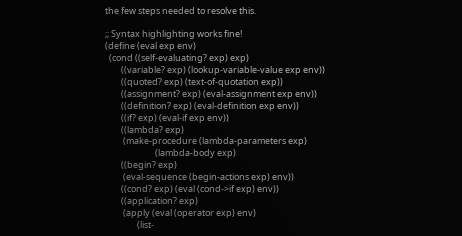the few steps needed to resolve this.

;; Syntax highlighting works fine!
(define (eval exp env)
  (cond ((self-evaluating? exp) exp)
        ((variable? exp) (lookup-variable-value exp env))
        ((quoted? exp) (text-of-quotation exp))
        ((assignment? exp) (eval-assignment exp env))
        ((definition? exp) (eval-definition exp env))
        ((if? exp) (eval-if exp env))
        ((lambda? exp)
         (make-procedure (lambda-parameters exp)
                         (lambda-body exp)
        ((begin? exp)
         (eval-sequence (begin-actions exp) env))
        ((cond? exp) (eval (cond->if exp) env))
        ((application? exp)
         (apply (eval (operator exp) env)
                (list-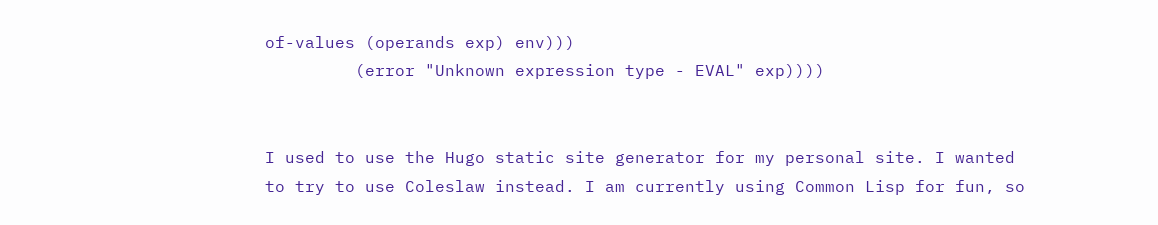of-values (operands exp) env)))
         (error "Unknown expression type - EVAL" exp))))


I used to use the Hugo static site generator for my personal site. I wanted to try to use Coleslaw instead. I am currently using Common Lisp for fun, so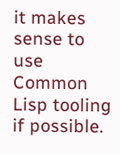it makes sense to use Common Lisp tooling if possible.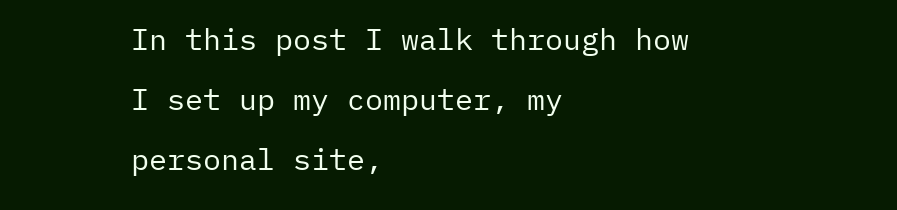In this post I walk through how I set up my computer, my personal site,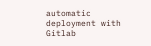automatic deployment with Gitlab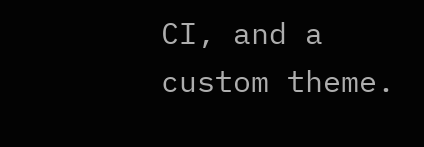CI, and a custom theme.